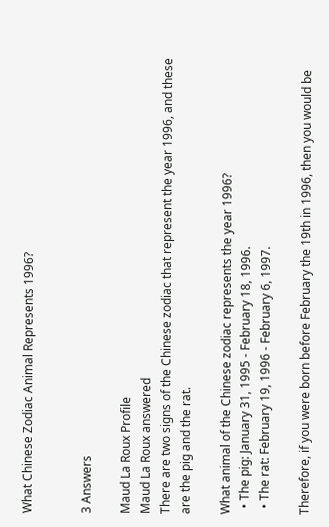What Chinese Zodiac Animal Represents 1996?


3 Answers

Maud La Roux Profile
Maud La Roux answered
There are two signs of the Chinese zodiac that represent the year 1996, and these are the pig and the rat.

What animal of the Chinese zodiac represents the year 1996?
  • The pig: January 31, 1995 - February 18, 1996.
  • The rat: February 19, 1996 - February 6, 1997.

Therefore, if you were born before February the 19th in 1996, then you would be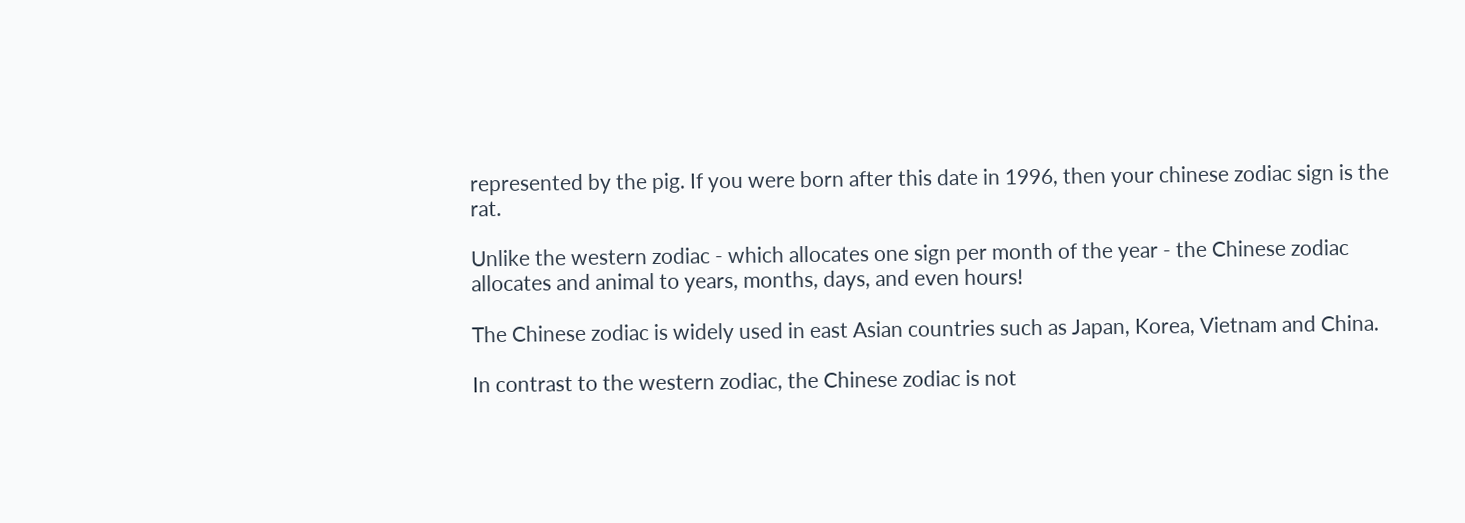represented by the pig. If you were born after this date in 1996, then your chinese zodiac sign is the rat.

Unlike the western zodiac - which allocates one sign per month of the year - the Chinese zodiac allocates and animal to years, months, days, and even hours!

The Chinese zodiac is widely used in east Asian countries such as Japan, Korea, Vietnam and China.

In contrast to the western zodiac, the Chinese zodiac is not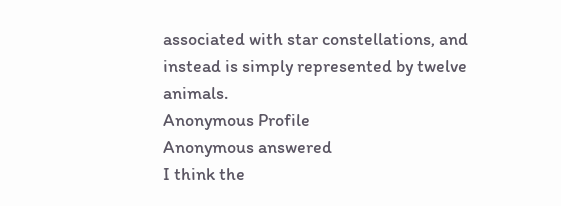associated with star constellations, and instead is simply represented by twelve animals.
Anonymous Profile
Anonymous answered
I think the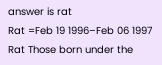answer is rat
Rat =Feb 19 1996–Feb 06 1997
Rat Those born under the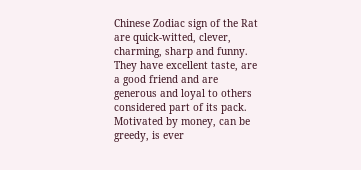Chinese Zodiac sign of the Rat are quick-witted, clever, charming, sharp and funny. They have excellent taste, are a good friend and are generous and loyal to others considered part of its pack. Motivated by money, can be greedy, is ever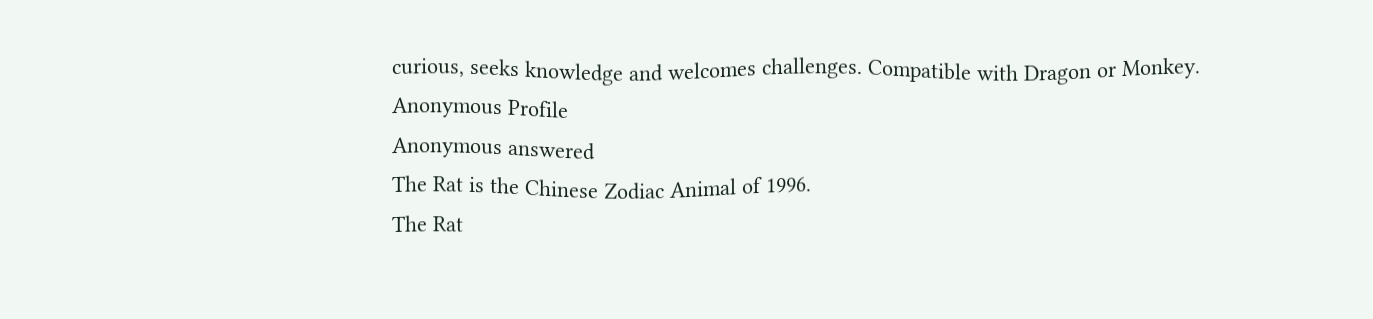curious, seeks knowledge and welcomes challenges. Compatible with Dragon or Monkey.
Anonymous Profile
Anonymous answered
The Rat is the Chinese Zodiac Animal of 1996.
The Rat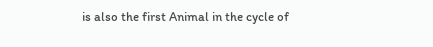is also the first Animal in the cycle of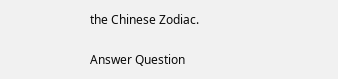the Chinese Zodiac.

Answer Question